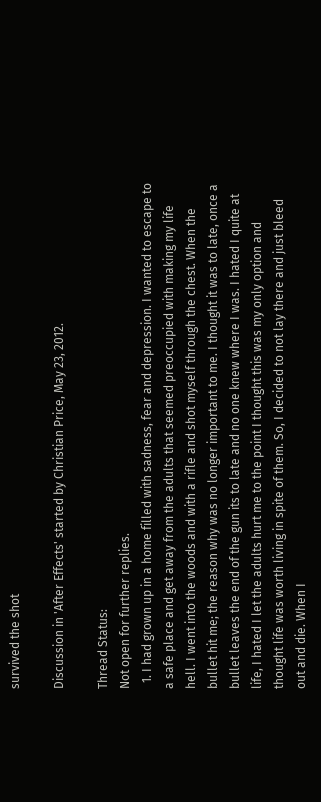survived the shot

Discussion in 'After Effects' started by Christian Price, May 23, 2012.

Thread Status:
Not open for further replies.
  1. I had grown up in a home filled with sadness, fear and depression. I wanted to escape to a safe place and get away from the adults that seemed preoccupied with making my life hell. I went into the woods and with a rifle and shot myself through the chest. When the bullet hit me; the reason why was no longer important to me. I thought it was to late, once a bullet leaves the end of the gun its to late and no one knew where I was. I hated I quite at life, I hated I let the adults hurt me to the point I thought this was my only option and thought life was worth living in spite of them. So, I decided to not lay there and just bleed out and die. When I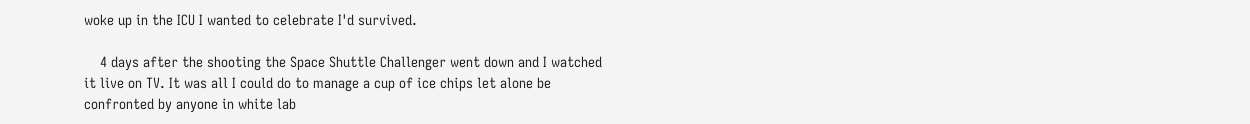woke up in the ICU I wanted to celebrate I'd survived.

    4 days after the shooting the Space Shuttle Challenger went down and I watched it live on TV. It was all I could do to manage a cup of ice chips let alone be confronted by anyone in white lab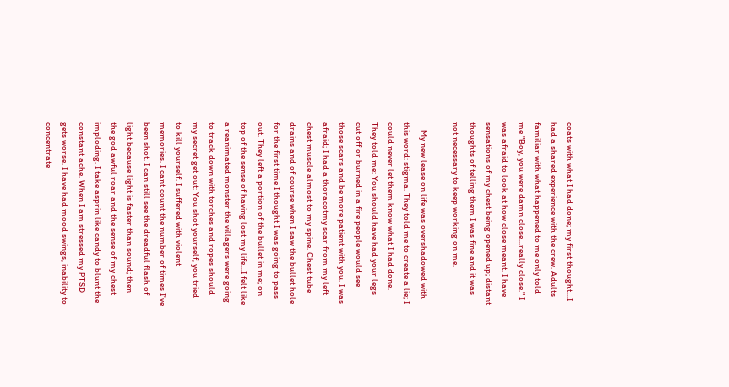coats with what I had done; my first thought...I had a shared experience with the crew. Adults familiar with what happened to me only told me "Boy, you were damn close...really close." I was afraid to look at how close meant. I have sensations of my chest being opened up; distant thoughts of telling them I was fine and it was not necessary to keep working on me.

    My new lease on life was overshadowed with this word: stigma. They told me to create a lie; I could never let them know what I had done. They told me: You should have had your legs cut off or burned in a fire people would see those scars and be more patient with you. I was afraid; I had a thoracotmy scar from my left chest muscle almost to my spine. Chest tube drains and of course when I saw the bullet hole for the first time I thought I was going to pass out. They left a portion of the bullet in me; on top of the sense of having lost my life...I felt like a reanimated monster the villagers were going to track down with torches and ropes should my secret get out: You shot yourself, you tried to kill yourself. I suffered with violent memories. I cant count the number of times I've been shot. I can still see the dreadful flash of light because light is faster than sound; then the god awful roar and the sense of my chest imploding. I take asprin like candy to blunt the constant ache. When I am stressed my PTSD gets worse. I have had mood swings, inability to concentrate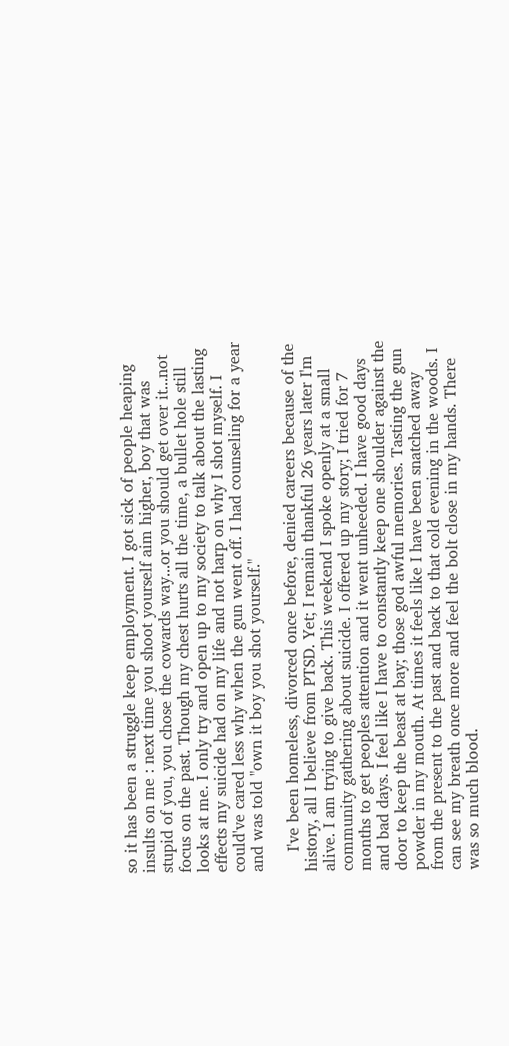so it has been a struggle keep employment. I got sick of people heaping insults on me : next time you shoot yourself aim higher, boy that was stupid of you, you chose the cowards way...or you should get over it...not focus on the past. Though my chest hurts all the time, a bullet hole still looks at me. I only try and open up to my society to talk about the lasting effects my suicide had on my life and not harp on why I shot myself. I could've cared less why when the gun went off. I had counseling for a year and was told "own it boy you shot yourself."

    I've been homeless, divorced once before, denied careers because of the history, all I believe from PTSD. Yet; I remain thankful 26 years later I'm alive. I am trying to give back. This weekend I spoke openly at a small community gathering about suicide. I offered up my story; I tried for 7 months to get peoples attention and it went unheeded. I have good days and bad days. I feel like I have to constantly keep one shoulder against the door to keep the beast at bay; those god awful memories. Tasting the gun powder in my mouth. At times it feels like I have been snatched away from the present to the past and back to that cold evening in the woods. I can see my breath once more and feel the bolt close in my hands. There was so much blood.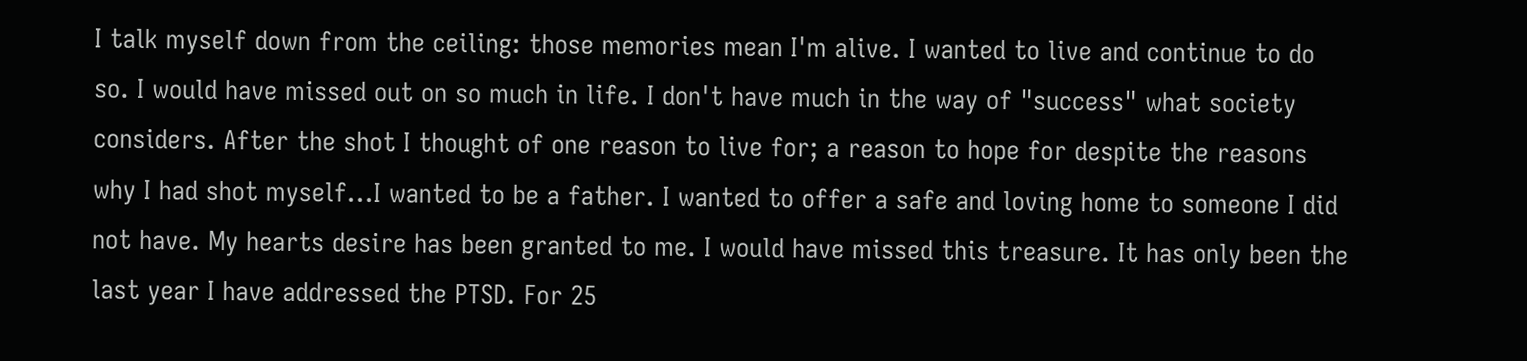I talk myself down from the ceiling: those memories mean I'm alive. I wanted to live and continue to do so. I would have missed out on so much in life. I don't have much in the way of "success" what society considers. After the shot I thought of one reason to live for; a reason to hope for despite the reasons why I had shot myself...I wanted to be a father. I wanted to offer a safe and loving home to someone I did not have. My hearts desire has been granted to me. I would have missed this treasure. It has only been the last year I have addressed the PTSD. For 25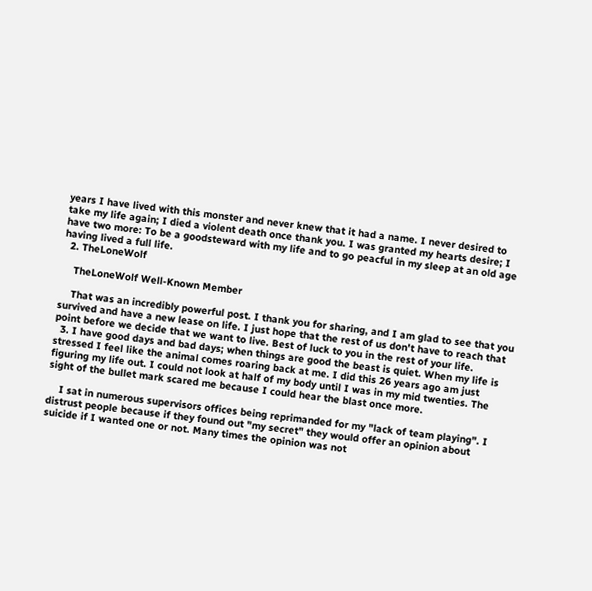years I have lived with this monster and never knew that it had a name. I never desired to take my life again; I died a violent death once thank you. I was granted my hearts desire; I have two more: To be a goodsteward with my life and to go peacful in my sleep at an old age having lived a full life.
  2. TheLoneWolf

    TheLoneWolf Well-Known Member

    That was an incredibly powerful post. I thank you for sharing, and I am glad to see that you survived and have a new lease on life. I just hope that the rest of us don't have to reach that point before we decide that we want to live. Best of luck to you in the rest of your life.
  3. I have good days and bad days; when things are good the beast is quiet. When my life is stressed I feel like the animal comes roaring back at me. I did this 26 years ago am just figuring my life out. I could not look at half of my body until I was in my mid twenties. The sight of the bullet mark scared me because I could hear the blast once more.

    I sat in numerous supervisors offices being reprimanded for my "lack of team playing". I distrust people because if they found out "my secret" they would offer an opinion about suicide if I wanted one or not. Many times the opinion was not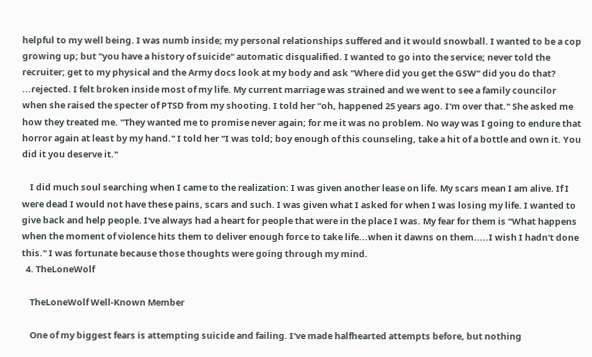helpful to my well being. I was numb inside; my personal relationships suffered and it would snowball. I wanted to be a cop growing up; but "you have a history of suicide" automatic disqualified. I wanted to go into the service; never told the recruiter; get to my physical and the Army docs look at my body and ask "Where did you get the GSW" did you do that? ...rejected. I felt broken inside most of my life. My current marriage was strained and we went to see a family councilor when she raised the specter of PTSD from my shooting. I told her "oh, happened 25 years ago. I'm over that." She asked me how they treated me. "They wanted me to promise never again; for me it was no problem. No way was I going to endure that horror again at least by my hand." I told her "I was told; boy enough of this counseling, take a hit of a bottle and own it. You did it you deserve it."

    I did much soul searching when I came to the realization: I was given another lease on life. My scars mean I am alive. If I were dead I would not have these pains, scars and such. I was given what I asked for when I was losing my life. I wanted to give back and help people. I've always had a heart for people that were in the place I was. My fear for them is "What happens when the moment of violence hits them to deliver enough force to take life...when it dawns on them.....I wish I hadn't done this." I was fortunate because those thoughts were going through my mind.
  4. TheLoneWolf

    TheLoneWolf Well-Known Member

    One of my biggest fears is attempting suicide and failing. I've made halfhearted attempts before, but nothing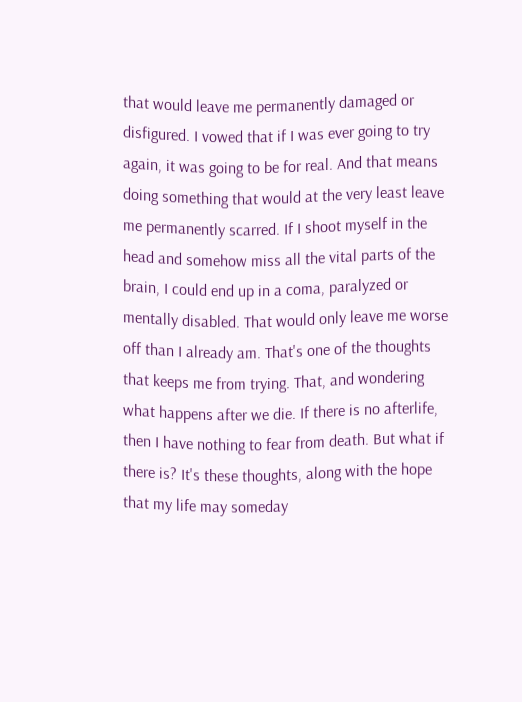that would leave me permanently damaged or disfigured. I vowed that if I was ever going to try again, it was going to be for real. And that means doing something that would at the very least leave me permanently scarred. If I shoot myself in the head and somehow miss all the vital parts of the brain, I could end up in a coma, paralyzed or mentally disabled. That would only leave me worse off than I already am. That's one of the thoughts that keeps me from trying. That, and wondering what happens after we die. If there is no afterlife, then I have nothing to fear from death. But what if there is? It's these thoughts, along with the hope that my life may someday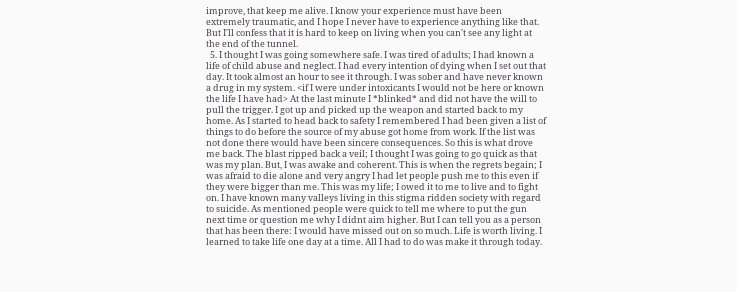improve, that keep me alive. I know your experience must have been extremely traumatic, and I hope I never have to experience anything like that. But I'll confess that it is hard to keep on living when you can't see any light at the end of the tunnel.
  5. I thought I was going somewhere safe. I was tired of adults; I had known a life of child abuse and neglect. I had every intention of dying when I set out that day. It took almost an hour to see it through. I was sober and have never known a drug in my system. <if I were under intoxicants I would not be here or known the life I have had> At the last minute I *blinked* and did not have the will to pull the trigger. I got up and picked up the weapon and started back to my home. As I started to head back to safety I remembered I had been given a list of things to do before the source of my abuse got home from work. If the list was not done there would have been sincere consequences. So this is what drove me back. The blast ripped back a veil; I thought I was going to go quick as that was my plan. But, I was awake and coherent. This is when the regrets begain; I was afraid to die alone and very angry I had let people push me to this even if they were bigger than me. This was my life; I owed it to me to live and to fight on. I have known many valleys living in this stigma ridden society with regard to suicide. As mentioned people were quick to tell me where to put the gun next time or question me why I didnt aim higher. But I can tell you as a person that has been there: I would have missed out on so much. Life is worth living. I learned to take life one day at a time. All I had to do was make it through today.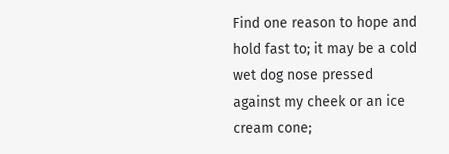Find one reason to hope and hold fast to; it may be a cold wet dog nose pressed against my cheek or an ice cream cone;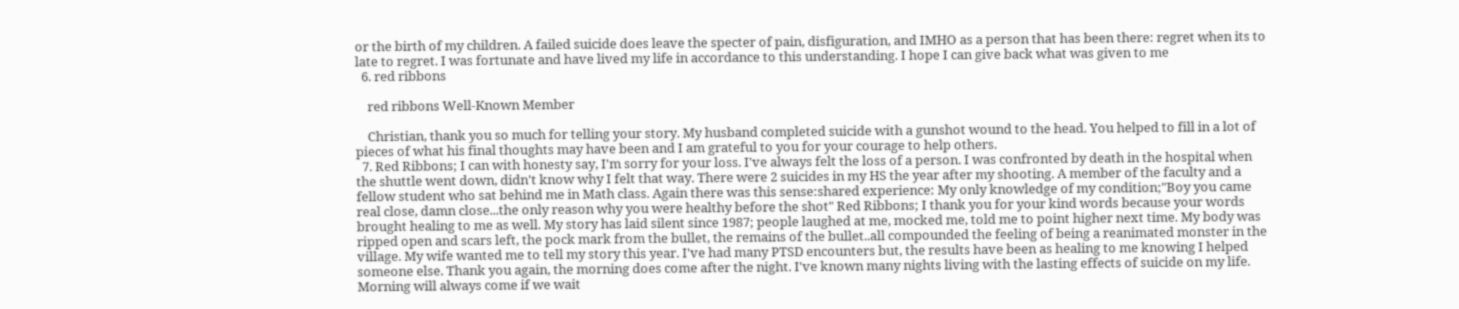or the birth of my children. A failed suicide does leave the specter of pain, disfiguration, and IMHO as a person that has been there: regret when its to late to regret. I was fortunate and have lived my life in accordance to this understanding. I hope I can give back what was given to me
  6. red ribbons

    red ribbons Well-Known Member

    Christian, thank you so much for telling your story. My husband completed suicide with a gunshot wound to the head. You helped to fill in a lot of pieces of what his final thoughts may have been and I am grateful to you for your courage to help others.
  7. Red Ribbons; I can with honesty say, I'm sorry for your loss. I've always felt the loss of a person. I was confronted by death in the hospital when the shuttle went down, didn't know why I felt that way. There were 2 suicides in my HS the year after my shooting. A member of the faculty and a fellow student who sat behind me in Math class. Again there was this sense:shared experience: My only knowledge of my condition;"Boy you came real close, damn close...the only reason why you were healthy before the shot" Red Ribbons; I thank you for your kind words because your words brought healing to me as well. My story has laid silent since 1987; people laughed at me, mocked me, told me to point higher next time. My body was ripped open and scars left, the pock mark from the bullet, the remains of the bullet..all compounded the feeling of being a reanimated monster in the village. My wife wanted me to tell my story this year. I've had many PTSD encounters but, the results have been as healing to me knowing I helped someone else. Thank you again, the morning does come after the night. I've known many nights living with the lasting effects of suicide on my life. Morning will always come if we wait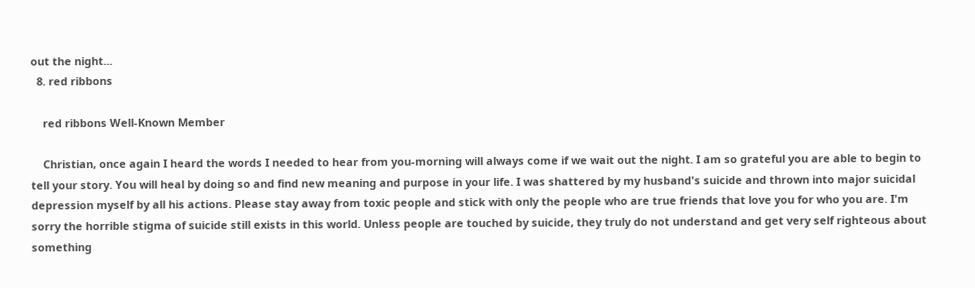out the night...
  8. red ribbons

    red ribbons Well-Known Member

    Christian, once again I heard the words I needed to hear from you-morning will always come if we wait out the night. I am so grateful you are able to begin to tell your story. You will heal by doing so and find new meaning and purpose in your life. I was shattered by my husband's suicide and thrown into major suicidal depression myself by all his actions. Please stay away from toxic people and stick with only the people who are true friends that love you for who you are. I'm sorry the horrible stigma of suicide still exists in this world. Unless people are touched by suicide, they truly do not understand and get very self righteous about something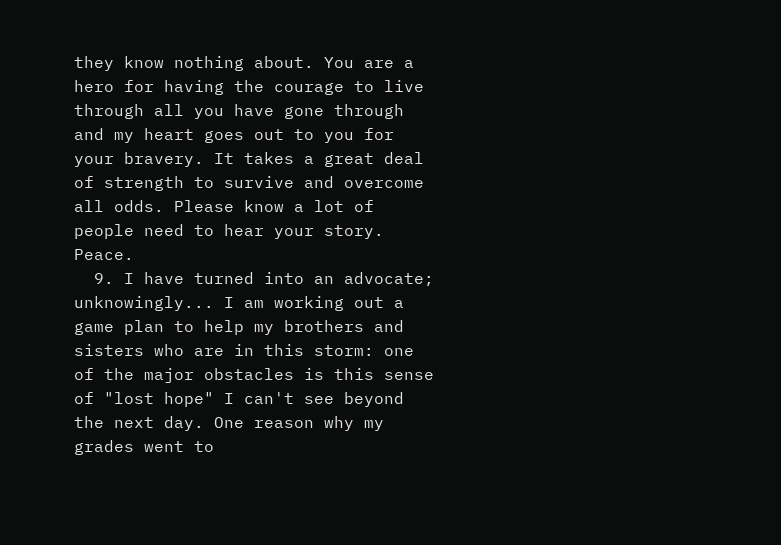they know nothing about. You are a hero for having the courage to live through all you have gone through and my heart goes out to you for your bravery. It takes a great deal of strength to survive and overcome all odds. Please know a lot of people need to hear your story. Peace.
  9. I have turned into an advocate; unknowingly... I am working out a game plan to help my brothers and sisters who are in this storm: one of the major obstacles is this sense of "lost hope" I can't see beyond the next day. One reason why my grades went to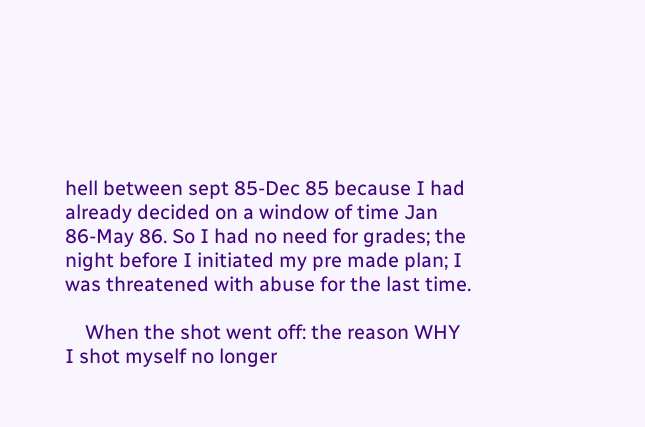hell between sept 85-Dec 85 because I had already decided on a window of time Jan 86-May 86. So I had no need for grades; the night before I initiated my pre made plan; I was threatened with abuse for the last time.

    When the shot went off: the reason WHY I shot myself no longer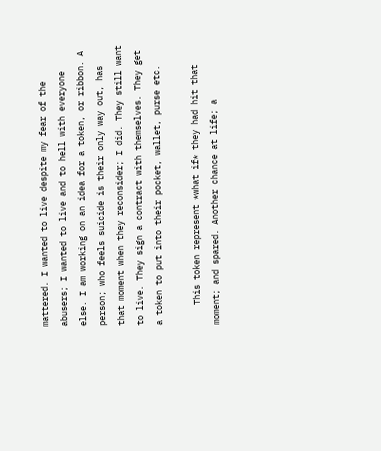mattered. I wanted to live despite my fear of the abusers; I wanted to live and to hell with everyone else. I am working on an idea for a token, or ribbon. A person; who feels suicide is their only way out, has that moment when they reconsider; I did. They still want to live. They sign a contract with themselves. They get a token to put into their pocket, wallet, purse etc.

    This token represent *what if* they had hit that moment; and spared. Another chance at life; a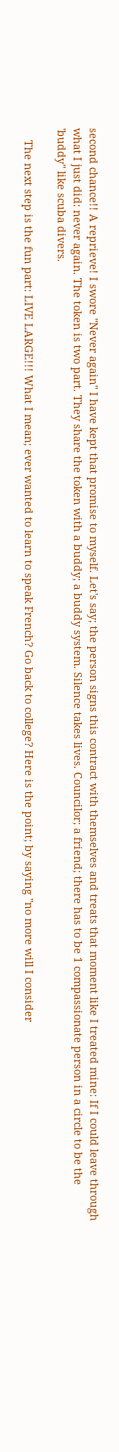second chance!! A reprieve! I swore "Never again" I have kept that promise to myself. Let's say; the person signs this contract with themselves and treats that moment like I treated mine: If I could leave through what I just did: never again. The token is two part. They share the token with a buddy; a buddy system. Silence takes lives. Councilor; a friend; there has to be 1 compassionate person in a circle to be the 'buddy" like scuba divers.

    The next step is the fun part: LIVE LARGE!!! What I mean; ever wanted to learn to speak French? Go back to college? Here is the point; by saying "no more will I consider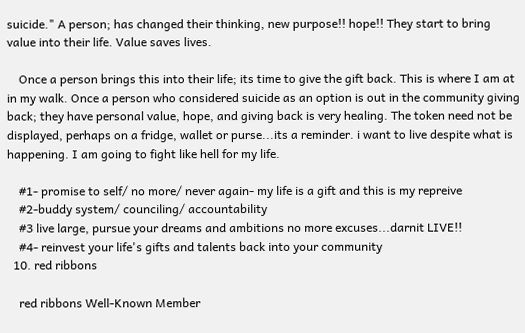suicide." A person; has changed their thinking, new purpose!! hope!! They start to bring value into their life. Value saves lives.

    Once a person brings this into their life; its time to give the gift back. This is where I am at in my walk. Once a person who considered suicide as an option is out in the community giving back; they have personal value, hope, and giving back is very healing. The token need not be displayed, perhaps on a fridge, wallet or purse...its a reminder. i want to live despite what is happening. I am going to fight like hell for my life.

    #1- promise to self/ no more/ never again- my life is a gift and this is my repreive
    #2-buddy system/ counciling/ accountability
    #3 live large, pursue your dreams and ambitions no more excuses...darnit LIVE!!
    #4- reinvest your life's gifts and talents back into your community
  10. red ribbons

    red ribbons Well-Known Member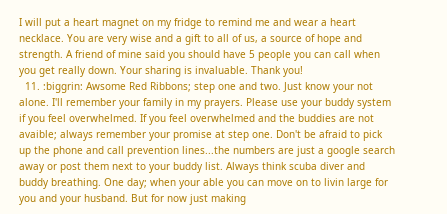I will put a heart magnet on my fridge to remind me and wear a heart necklace. You are very wise and a gift to all of us, a source of hope and strength. A friend of mine said you should have 5 people you can call when you get really down. Your sharing is invaluable. Thank you!
  11. :biggrin: Awsome Red Ribbons; step one and two. Just know your not alone. I'll remember your family in my prayers. Please use your buddy system if you feel overwhelmed. If you feel overwhelmed and the buddies are not avaible; always remember your promise at step one. Don't be afraid to pick up the phone and call prevention lines...the numbers are just a google search away or post them next to your buddy list. Always think scuba diver and buddy breathing. One day; when your able you can move on to livin large for you and your husband. But for now just making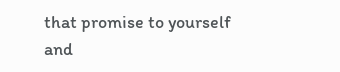that promise to yourself and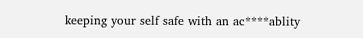keeping your self safe with an ac****ablity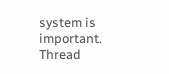system is important.
Thread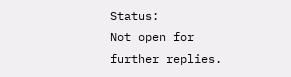Status:
Not open for further replies.